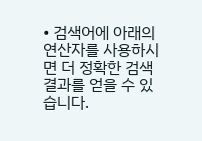• 검색어에 아래의 연산자를 사용하시면 더 정확한 검색결과를 얻을 수 있습니다.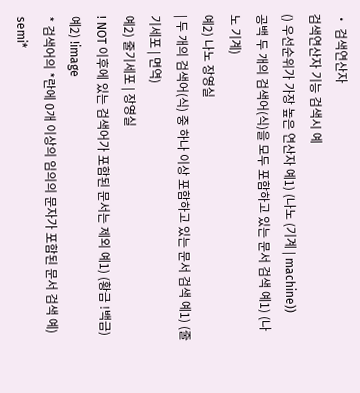• 검색연산자
검색연산자 기능 검색시 예
() 우선순위가 가장 높은 연산자 예1) (나노 (기계 | machine))
공백 두 개의 검색어(식)을 모두 포함하고 있는 문서 검색 예1) (나노 기계)
예2) 나노 장영실
| 두 개의 검색어(식) 중 하나 이상 포함하고 있는 문서 검색 예1) (줄기세포 | 면역)
예2) 줄기세포 | 장영실
! NOT 이후에 있는 검색어가 포함된 문서는 제외 예1) (황금 !백금)
예2) !image
* 검색어의 *란에 0개 이상의 임의의 문자가 포함된 문서 검색 예) semi*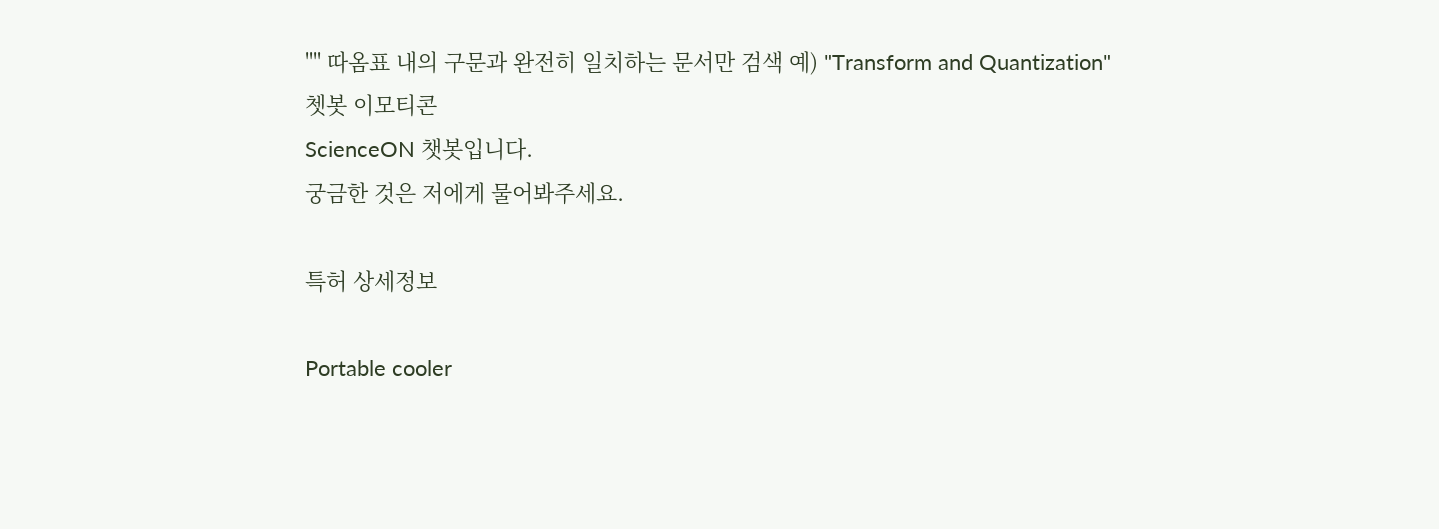"" 따옴표 내의 구문과 완전히 일치하는 문서만 검색 예) "Transform and Quantization"
쳇봇 이모티콘
ScienceON 챗봇입니다.
궁금한 것은 저에게 물어봐주세요.

특허 상세정보

Portable cooler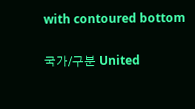with contoured bottom

국가/구분 United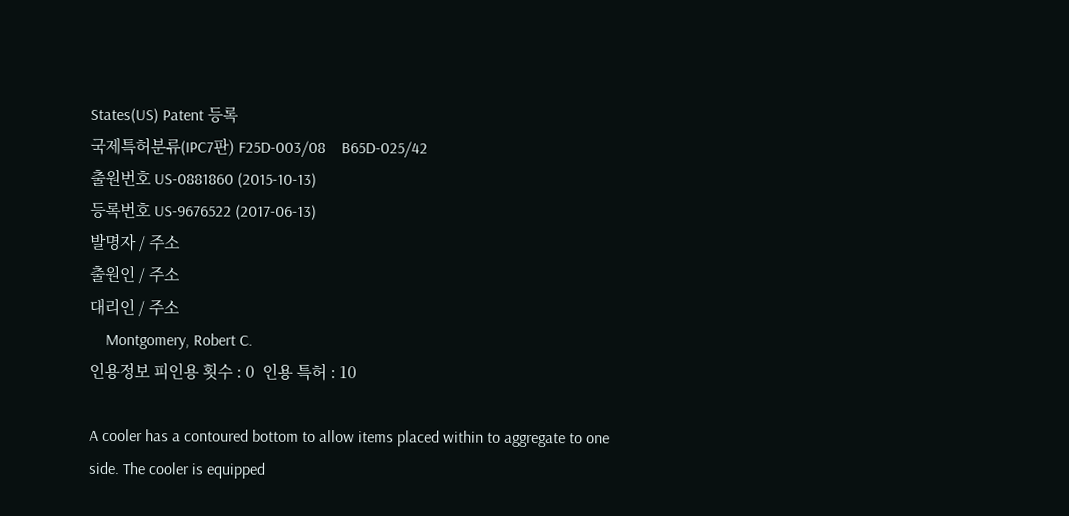States(US) Patent 등록
국제특허분류(IPC7판) F25D-003/08    B65D-025/42
출원번호 US-0881860 (2015-10-13)
등록번호 US-9676522 (2017-06-13)
발명자 / 주소
출원인 / 주소
대리인 / 주소
    Montgomery, Robert C.
인용정보 피인용 횟수 : 0  인용 특허 : 10

A cooler has a contoured bottom to allow items placed within to aggregate to one side. The cooler is equipped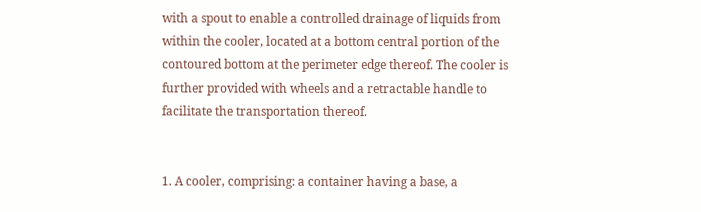with a spout to enable a controlled drainage of liquids from within the cooler, located at a bottom central portion of the contoured bottom at the perimeter edge thereof. The cooler is further provided with wheels and a retractable handle to facilitate the transportation thereof.


1. A cooler, comprising: a container having a base, a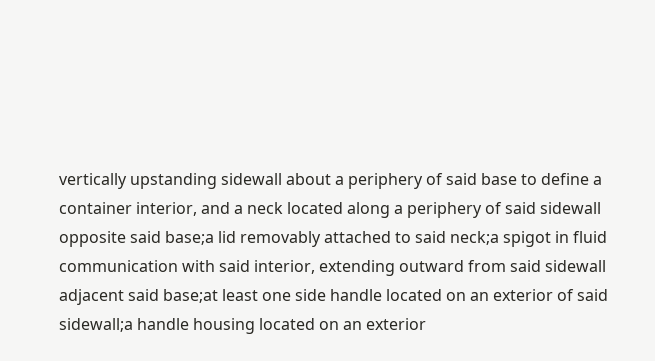vertically upstanding sidewall about a periphery of said base to define a container interior, and a neck located along a periphery of said sidewall opposite said base;a lid removably attached to said neck;a spigot in fluid communication with said interior, extending outward from said sidewall adjacent said base;at least one side handle located on an exterior of said sidewall;a handle housing located on an exterior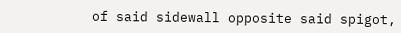of said sidewall opposite said spigot,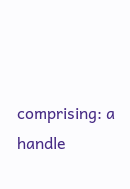comprising: a handle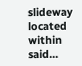slideway located within said...